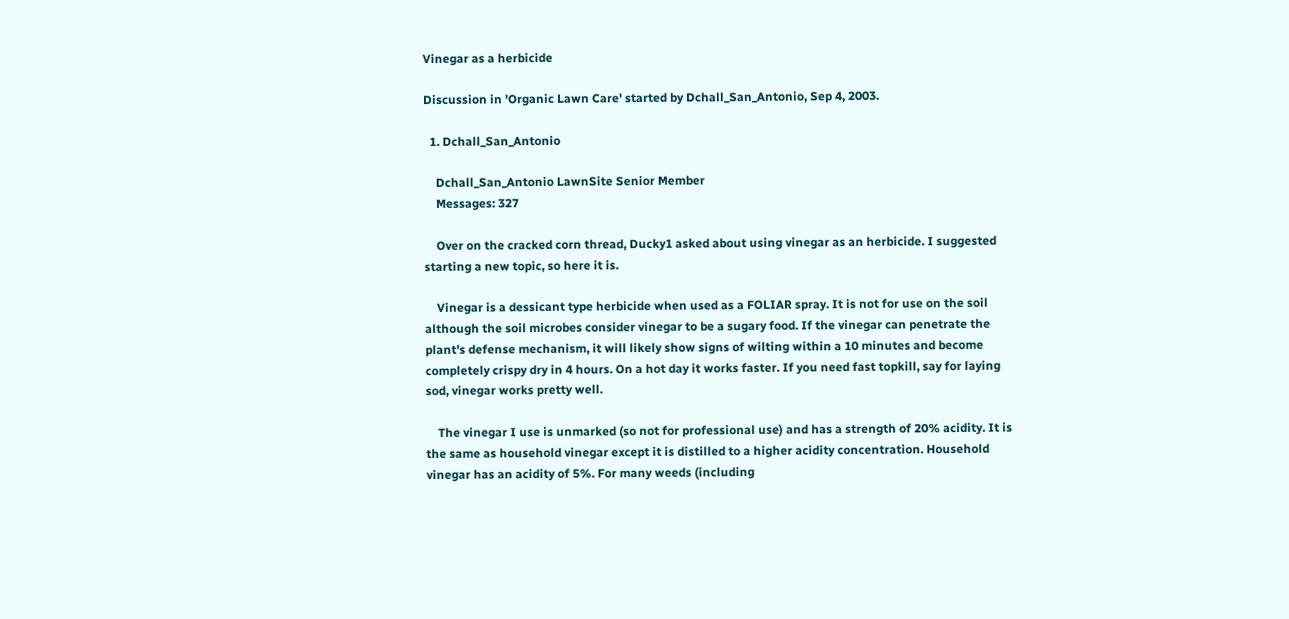Vinegar as a herbicide

Discussion in 'Organic Lawn Care' started by Dchall_San_Antonio, Sep 4, 2003.

  1. Dchall_San_Antonio

    Dchall_San_Antonio LawnSite Senior Member
    Messages: 327

    Over on the cracked corn thread, Ducky1 asked about using vinegar as an herbicide. I suggested starting a new topic, so here it is.

    Vinegar is a dessicant type herbicide when used as a FOLIAR spray. It is not for use on the soil although the soil microbes consider vinegar to be a sugary food. If the vinegar can penetrate the plant's defense mechanism, it will likely show signs of wilting within a 10 minutes and become completely crispy dry in 4 hours. On a hot day it works faster. If you need fast topkill, say for laying sod, vinegar works pretty well.

    The vinegar I use is unmarked (so not for professional use) and has a strength of 20% acidity. It is the same as household vinegar except it is distilled to a higher acidity concentration. Household vinegar has an acidity of 5%. For many weeds (including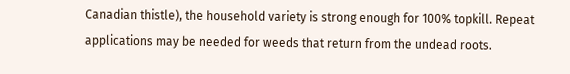Canadian thistle), the household variety is strong enough for 100% topkill. Repeat applications may be needed for weeds that return from the undead roots.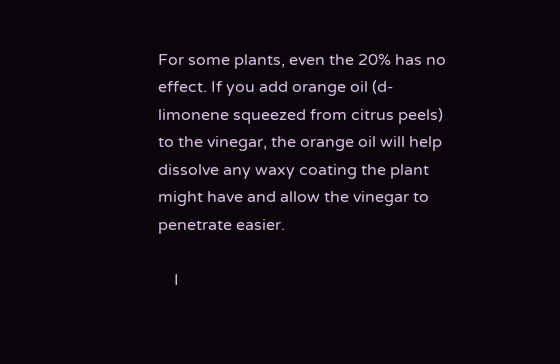For some plants, even the 20% has no effect. If you add orange oil (d-limonene squeezed from citrus peels) to the vinegar, the orange oil will help dissolve any waxy coating the plant might have and allow the vinegar to penetrate easier.

    I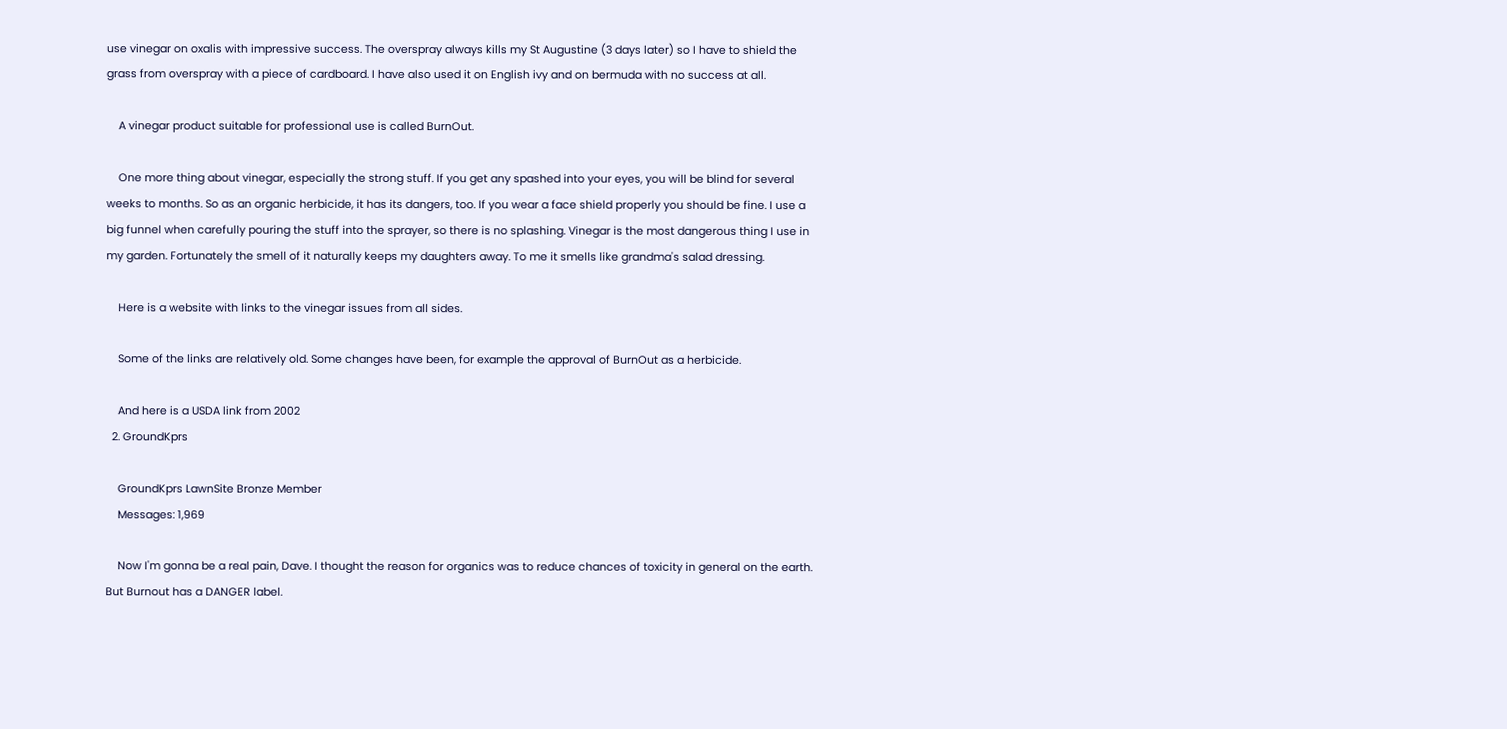use vinegar on oxalis with impressive success. The overspray always kills my St Augustine (3 days later) so I have to shield the grass from overspray with a piece of cardboard. I have also used it on English ivy and on bermuda with no success at all.

    A vinegar product suitable for professional use is called BurnOut.

    One more thing about vinegar, especially the strong stuff. If you get any spashed into your eyes, you will be blind for several weeks to months. So as an organic herbicide, it has its dangers, too. If you wear a face shield properly you should be fine. I use a big funnel when carefully pouring the stuff into the sprayer, so there is no splashing. Vinegar is the most dangerous thing I use in my garden. Fortunately the smell of it naturally keeps my daughters away. To me it smells like grandma's salad dressing.

    Here is a website with links to the vinegar issues from all sides.

    Some of the links are relatively old. Some changes have been, for example the approval of BurnOut as a herbicide.

    And here is a USDA link from 2002
  2. GroundKprs

    GroundKprs LawnSite Bronze Member
    Messages: 1,969

    Now I'm gonna be a real pain, Dave. I thought the reason for organics was to reduce chances of toxicity in general on the earth. But Burnout has a DANGER label.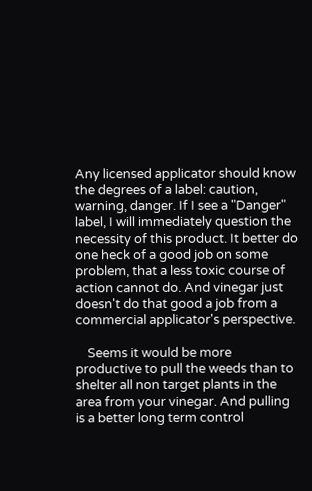Any licensed applicator should know the degrees of a label: caution, warning, danger. If I see a "Danger" label, I will immediately question the necessity of this product. It better do one heck of a good job on some problem, that a less toxic course of action cannot do. And vinegar just doesn't do that good a job from a commercial applicator's perspective.

    Seems it would be more productive to pull the weeds than to shelter all non target plants in the area from your vinegar. And pulling is a better long term control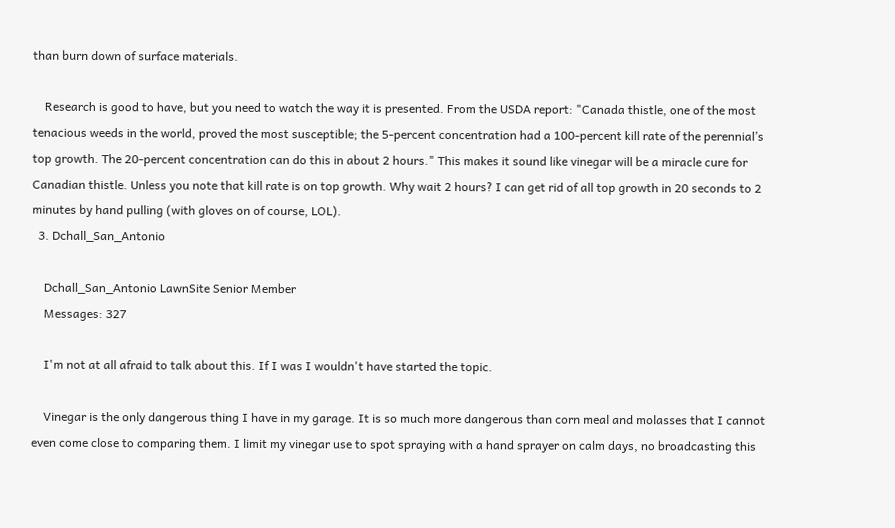than burn down of surface materials.

    Research is good to have, but you need to watch the way it is presented. From the USDA report: "Canada thistle, one of the most tenacious weeds in the world, proved the most susceptible; the 5-percent concentration had a 100-percent kill rate of the perennial’s top growth. The 20-percent concentration can do this in about 2 hours." This makes it sound like vinegar will be a miracle cure for Canadian thistle. Unless you note that kill rate is on top growth. Why wait 2 hours? I can get rid of all top growth in 20 seconds to 2 minutes by hand pulling (with gloves on of course, LOL).
  3. Dchall_San_Antonio

    Dchall_San_Antonio LawnSite Senior Member
    Messages: 327

    I'm not at all afraid to talk about this. If I was I wouldn't have started the topic.

    Vinegar is the only dangerous thing I have in my garage. It is so much more dangerous than corn meal and molasses that I cannot even come close to comparing them. I limit my vinegar use to spot spraying with a hand sprayer on calm days, no broadcasting this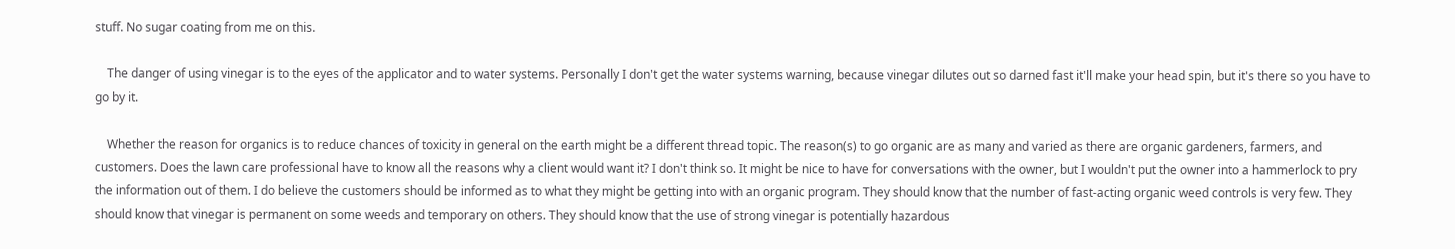stuff. No sugar coating from me on this.

    The danger of using vinegar is to the eyes of the applicator and to water systems. Personally I don't get the water systems warning, because vinegar dilutes out so darned fast it'll make your head spin, but it's there so you have to go by it.

    Whether the reason for organics is to reduce chances of toxicity in general on the earth might be a different thread topic. The reason(s) to go organic are as many and varied as there are organic gardeners, farmers, and customers. Does the lawn care professional have to know all the reasons why a client would want it? I don't think so. It might be nice to have for conversations with the owner, but I wouldn't put the owner into a hammerlock to pry the information out of them. I do believe the customers should be informed as to what they might be getting into with an organic program. They should know that the number of fast-acting organic weed controls is very few. They should know that vinegar is permanent on some weeds and temporary on others. They should know that the use of strong vinegar is potentially hazardous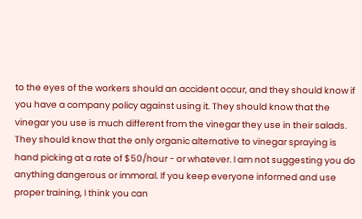to the eyes of the workers should an accident occur, and they should know if you have a company policy against using it. They should know that the vinegar you use is much different from the vinegar they use in their salads. They should know that the only organic alternative to vinegar spraying is hand picking at a rate of $50/hour - or whatever. I am not suggesting you do anything dangerous or immoral. If you keep everyone informed and use proper training, I think you can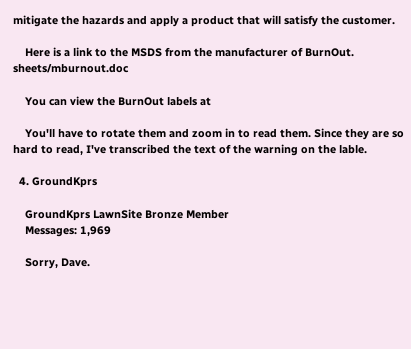mitigate the hazards and apply a product that will satisfy the customer.

    Here is a link to the MSDS from the manufacturer of BurnOut. sheets/mburnout.doc

    You can view the BurnOut labels at

    You'll have to rotate them and zoom in to read them. Since they are so hard to read, I've transcribed the text of the warning on the lable.

  4. GroundKprs

    GroundKprs LawnSite Bronze Member
    Messages: 1,969

    Sorry, Dave.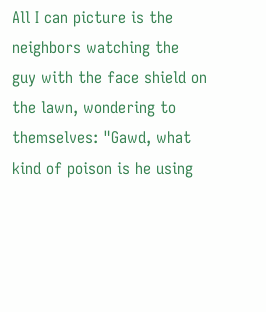All I can picture is the neighbors watching the guy with the face shield on the lawn, wondering to themselves: "Gawd, what kind of poison is he using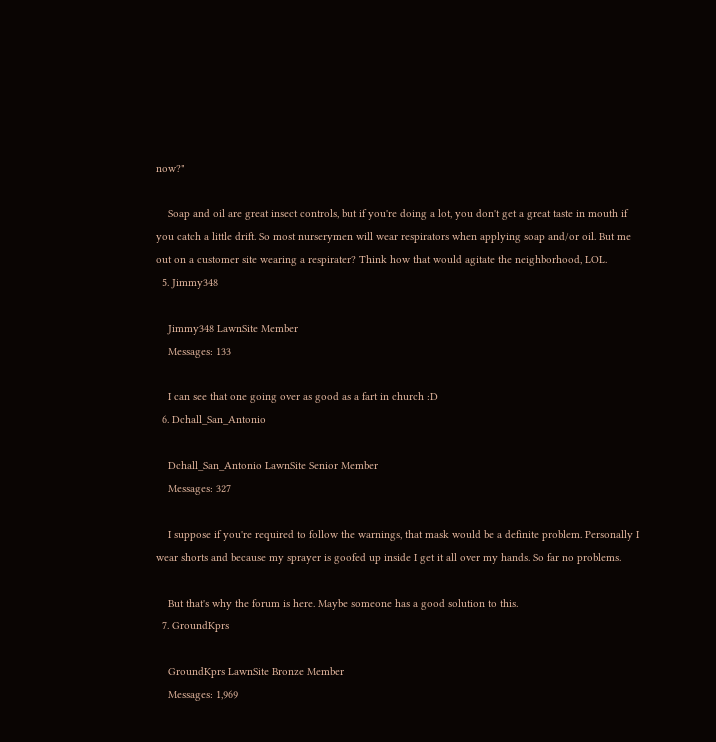now?"

    Soap and oil are great insect controls, but if you're doing a lot, you don't get a great taste in mouth if you catch a little drift. So most nurserymen will wear respirators when applying soap and/or oil. But me out on a customer site wearing a respirater? Think how that would agitate the neighborhood, LOL.
  5. Jimmy348

    Jimmy348 LawnSite Member
    Messages: 133

    I can see that one going over as good as a fart in church :D
  6. Dchall_San_Antonio

    Dchall_San_Antonio LawnSite Senior Member
    Messages: 327

    I suppose if you're required to follow the warnings, that mask would be a definite problem. Personally I wear shorts and because my sprayer is goofed up inside I get it all over my hands. So far no problems.

    But that's why the forum is here. Maybe someone has a good solution to this.
  7. GroundKprs

    GroundKprs LawnSite Bronze Member
    Messages: 1,969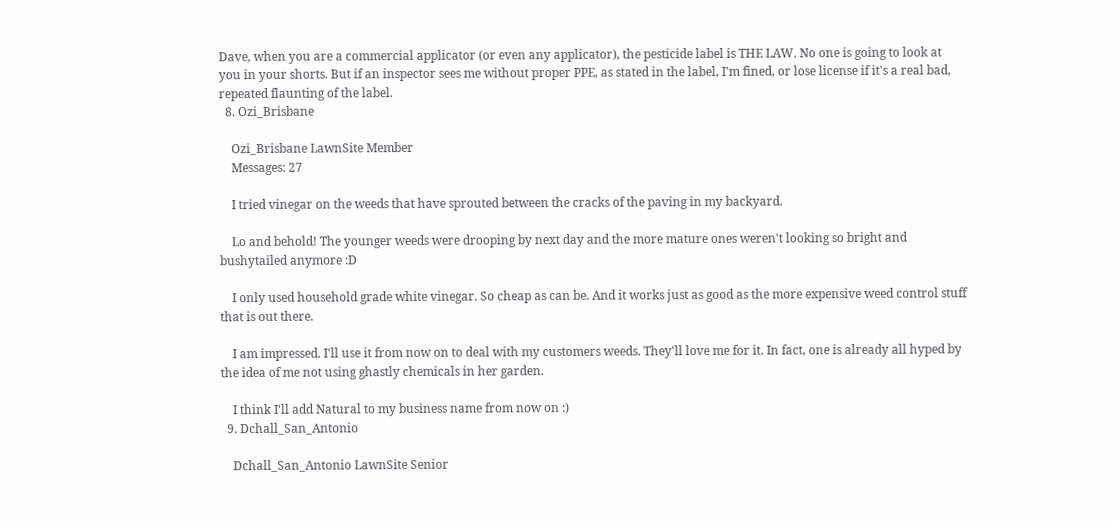Dave, when you are a commercial applicator (or even any applicator), the pesticide label is THE LAW. No one is going to look at you in your shorts. But if an inspector sees me without proper PPE, as stated in the label, I'm fined, or lose license if it's a real bad, repeated flaunting of the label.
  8. Ozi_Brisbane

    Ozi_Brisbane LawnSite Member
    Messages: 27

    I tried vinegar on the weeds that have sprouted between the cracks of the paving in my backyard.

    Lo and behold! The younger weeds were drooping by next day and the more mature ones weren't looking so bright and bushytailed anymore :D

    I only used household grade white vinegar. So cheap as can be. And it works just as good as the more expensive weed control stuff that is out there.

    I am impressed. I'll use it from now on to deal with my customers weeds. They'll love me for it. In fact, one is already all hyped by the idea of me not using ghastly chemicals in her garden.

    I think I'll add Natural to my business name from now on :)
  9. Dchall_San_Antonio

    Dchall_San_Antonio LawnSite Senior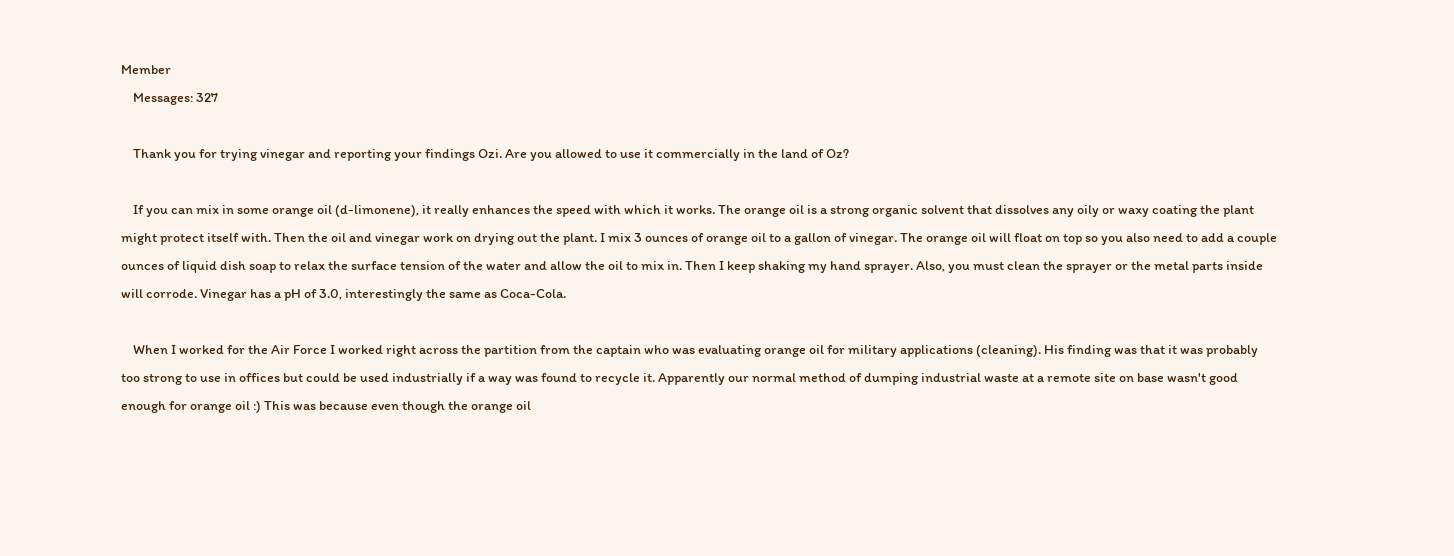Member
    Messages: 327

    Thank you for trying vinegar and reporting your findings Ozi. Are you allowed to use it commercially in the land of Oz?

    If you can mix in some orange oil (d-limonene), it really enhances the speed with which it works. The orange oil is a strong organic solvent that dissolves any oily or waxy coating the plant might protect itself with. Then the oil and vinegar work on drying out the plant. I mix 3 ounces of orange oil to a gallon of vinegar. The orange oil will float on top so you also need to add a couple ounces of liquid dish soap to relax the surface tension of the water and allow the oil to mix in. Then I keep shaking my hand sprayer. Also, you must clean the sprayer or the metal parts inside will corrode. Vinegar has a pH of 3.0, interestingly the same as Coca-Cola.

    When I worked for the Air Force I worked right across the partition from the captain who was evaluating orange oil for military applications (cleaning). His finding was that it was probably too strong to use in offices but could be used industrially if a way was found to recycle it. Apparently our normal method of dumping industrial waste at a remote site on base wasn't good enough for orange oil :) This was because even though the orange oil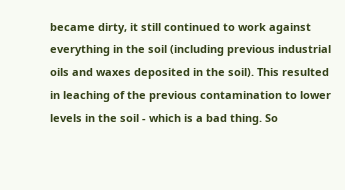became dirty, it still continued to work against everything in the soil (including previous industrial oils and waxes deposited in the soil). This resulted in leaching of the previous contamination to lower levels in the soil - which is a bad thing. So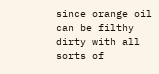since orange oil can be filthy dirty with all sorts of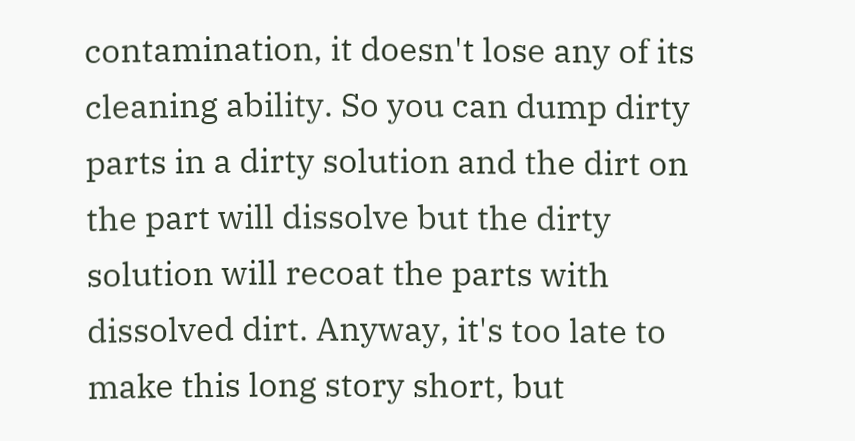contamination, it doesn't lose any of its cleaning ability. So you can dump dirty parts in a dirty solution and the dirt on the part will dissolve but the dirty solution will recoat the parts with dissolved dirt. Anyway, it's too late to make this long story short, but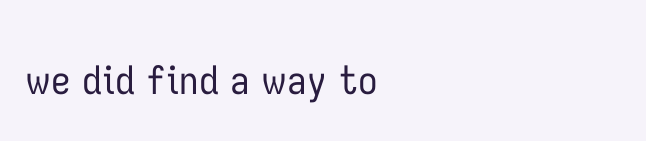we did find a way to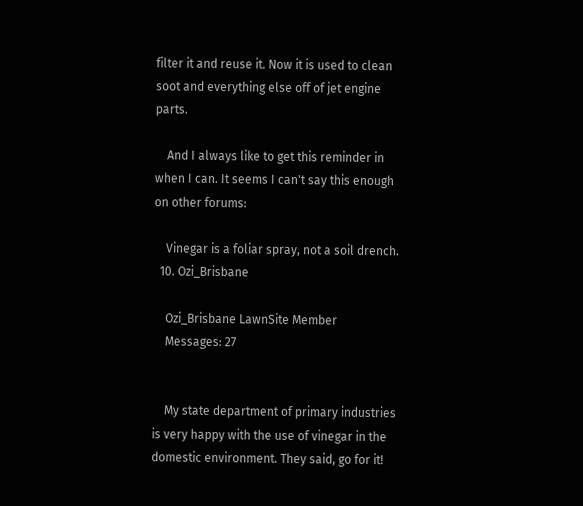filter it and reuse it. Now it is used to clean soot and everything else off of jet engine parts.

    And I always like to get this reminder in when I can. It seems I can't say this enough on other forums:

    Vinegar is a foliar spray, not a soil drench.
  10. Ozi_Brisbane

    Ozi_Brisbane LawnSite Member
    Messages: 27


    My state department of primary industries is very happy with the use of vinegar in the domestic environment. They said, go for it!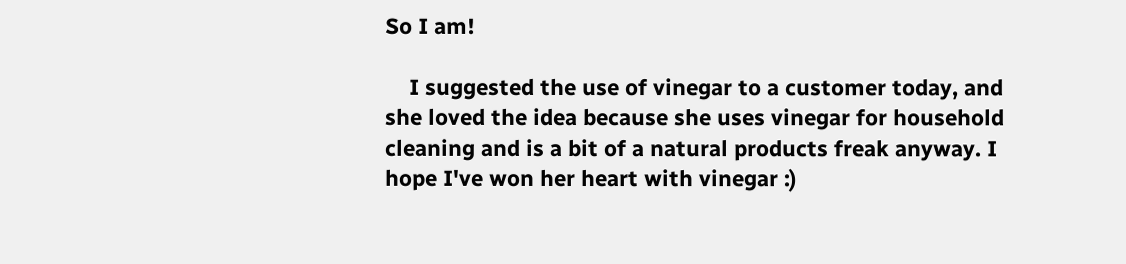So I am!

    I suggested the use of vinegar to a customer today, and she loved the idea because she uses vinegar for household cleaning and is a bit of a natural products freak anyway. I hope I've won her heart with vinegar :)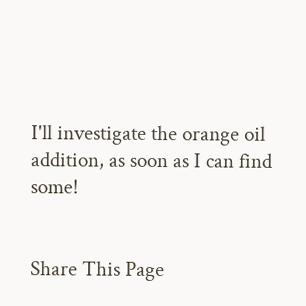I'll investigate the orange oil addition, as soon as I can find some!


Share This Page